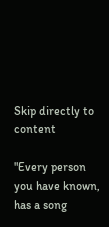Skip directly to content

"Every person you have known, has a song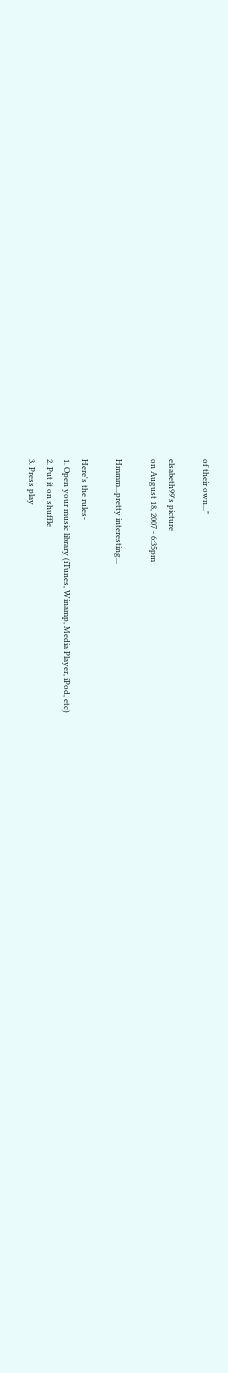of their own..."

elsabeth99's picture
on August 18, 2007 - 6:35pm

Hmmm...pretty interesting...

Here's the rules-
1. Open your music library (iTunes, Winamp, Media Player, iPod, etc)
2. Put it on shuffle
3. Press play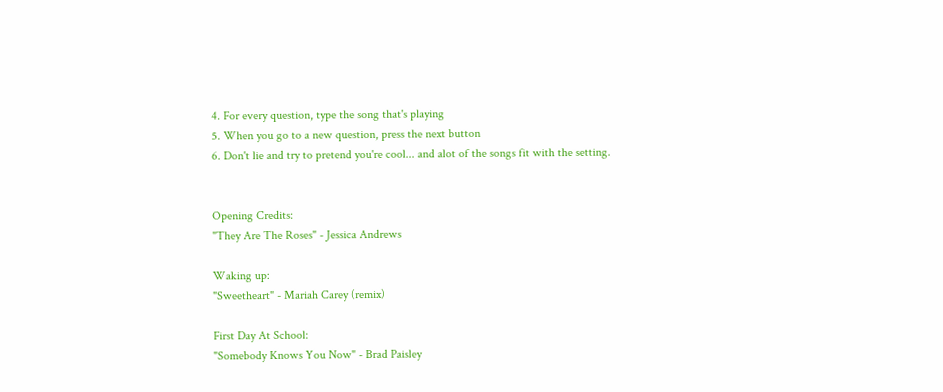4. For every question, type the song that's playing
5. When you go to a new question, press the next button
6. Don't lie and try to pretend you're cool... and alot of the songs fit with the setting.


Opening Credits:
"They Are The Roses" - Jessica Andrews

Waking up:
"Sweetheart" - Mariah Carey (remix)

First Day At School:
"Somebody Knows You Now" - Brad Paisley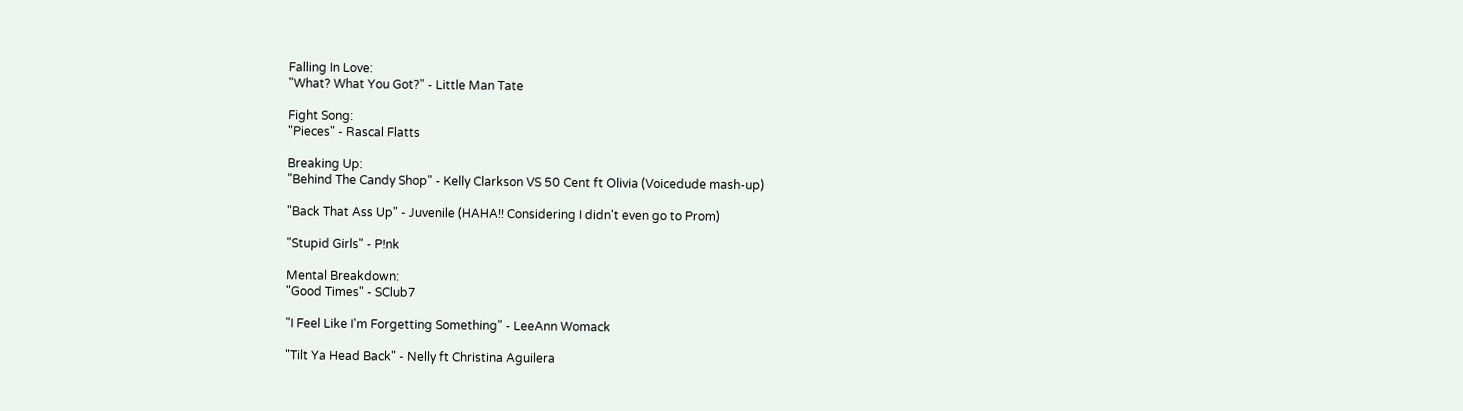Falling In Love:
"What? What You Got?" - Little Man Tate

Fight Song:
"Pieces" - Rascal Flatts

Breaking Up:
"Behind The Candy Shop" - Kelly Clarkson VS 50 Cent ft Olivia (Voicedude mash-up)

"Back That Ass Up" - Juvenile (HAHA!! Considering I didn't even go to Prom)

"Stupid Girls" - P!nk

Mental Breakdown:
"Good Times" - SClub7

"I Feel Like I'm Forgetting Something" - LeeAnn Womack

"Tilt Ya Head Back" - Nelly ft Christina Aguilera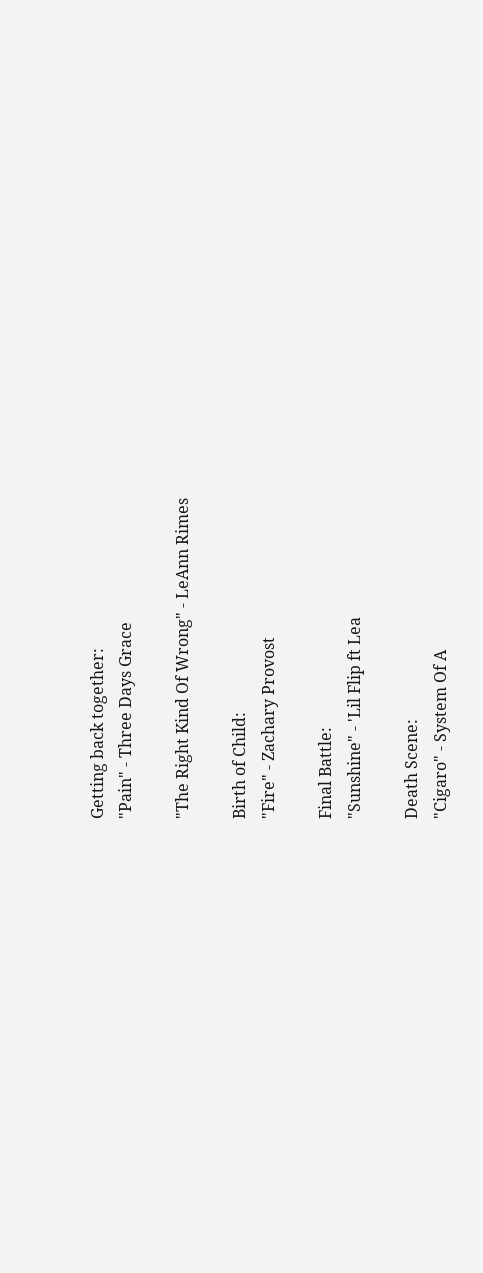Getting back together:
"Pain" - Three Days Grace

"The Right Kind Of Wrong" - LeAnn Rimes

Birth of Child:
"Fire" - Zachary Provost

Final Battle:
"Sunshine" - 'Lil Flip ft Lea

Death Scene:
"Cigaro" - System Of A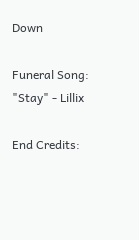Down

Funeral Song:
"Stay" - Lillix

End Credits: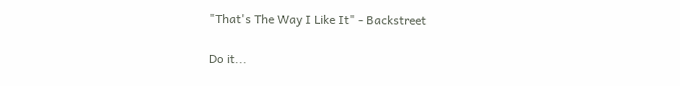"That's The Way I Like It" - Backstreet

Do it...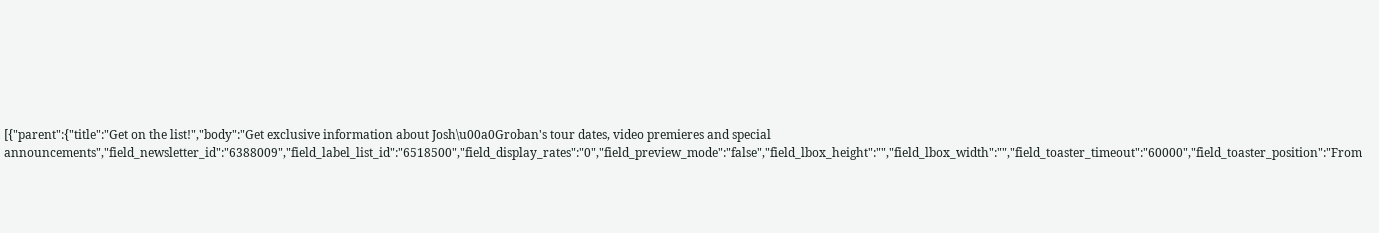[{"parent":{"title":"Get on the list!","body":"Get exclusive information about Josh\u00a0Groban's tour dates, video premieres and special announcements","field_newsletter_id":"6388009","field_label_list_id":"6518500","field_display_rates":"0","field_preview_mode":"false","field_lbox_height":"","field_lbox_width":"","field_toaster_timeout":"60000","field_toaster_position":"From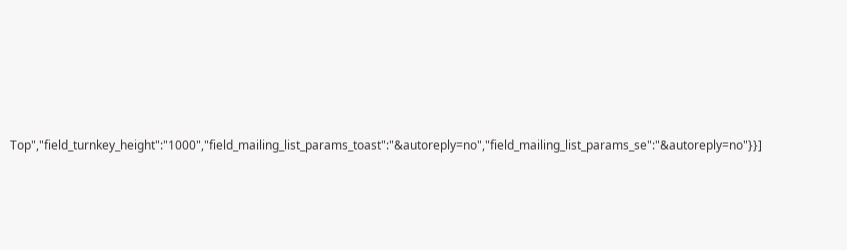Top","field_turnkey_height":"1000","field_mailing_list_params_toast":"&autoreply=no","field_mailing_list_params_se":"&autoreply=no"}}]